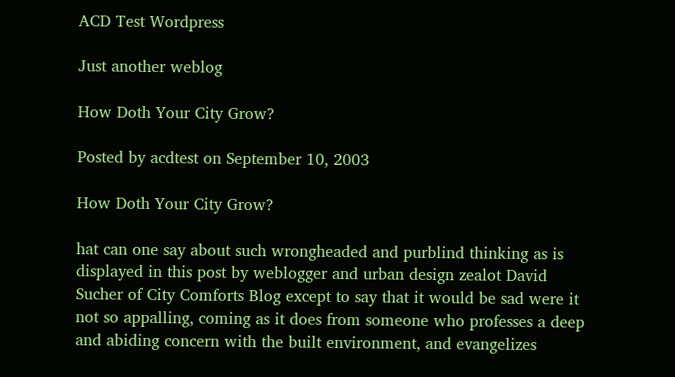ACD Test Wordpress

Just another weblog

How Doth Your City Grow?

Posted by acdtest on September 10, 2003

How Doth Your City Grow?

hat can one say about such wrongheaded and purblind thinking as is displayed in this post by weblogger and urban design zealot David Sucher of City Comforts Blog except to say that it would be sad were it not so appalling, coming as it does from someone who professes a deep and abiding concern with the built environment, and evangelizes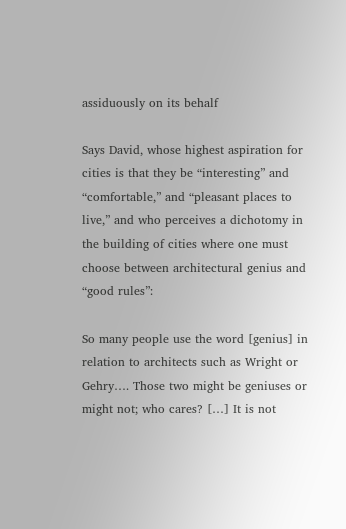assiduously on its behalf

Says David, whose highest aspiration for cities is that they be “interesting” and “comfortable,” and “pleasant places to live,” and who perceives a dichotomy in the building of cities where one must choose between architectural genius and “good rules”:

So many people use the word [genius] in relation to architects such as Wright or Gehry…. Those two might be geniuses or might not; who cares? […] It is not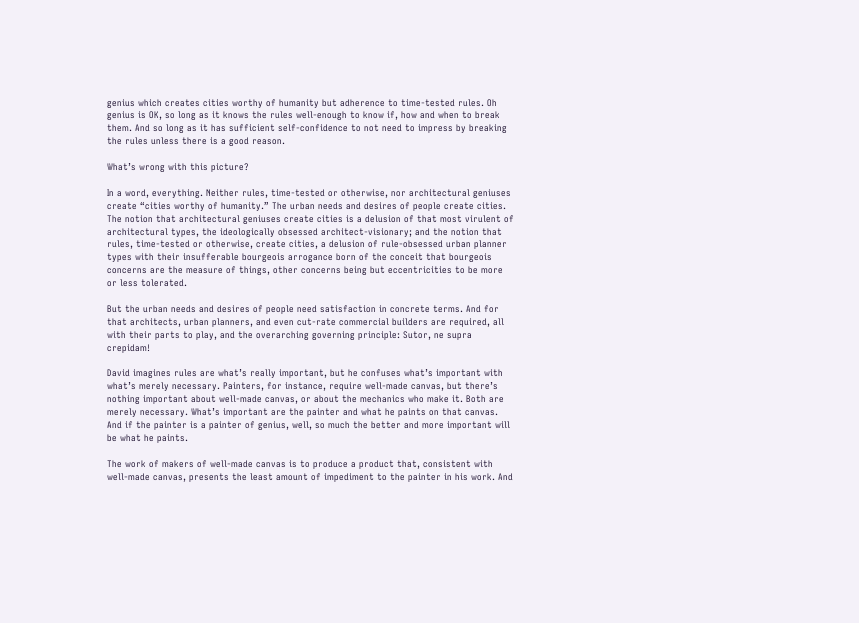genius which creates cities worthy of humanity but adherence to time-tested rules. Oh genius is OK, so long as it knows the rules well-enough to know if, how and when to break them. And so long as it has sufficient self-confidence to not need to impress by breaking the rules unless there is a good reason.

What’s wrong with this picture?

In a word, everything. Neither rules, time-tested or otherwise, nor architectural geniuses create “cities worthy of humanity.” The urban needs and desires of people create cities. The notion that architectural geniuses create cities is a delusion of that most virulent of architectural types, the ideologically obsessed architect-visionary; and the notion that rules, time-tested or otherwise, create cities, a delusion of rule-obsessed urban planner types with their insufferable bourgeois arrogance born of the conceit that bourgeois concerns are the measure of things, other concerns being but eccentricities to be more or less tolerated.

But the urban needs and desires of people need satisfaction in concrete terms. And for that architects, urban planners, and even cut-rate commercial builders are required, all with their parts to play, and the overarching governing principle: Sutor, ne supra crepidam!

David imagines rules are what’s really important, but he confuses what’s important with what’s merely necessary. Painters, for instance, require well-made canvas, but there’s nothing important about well-made canvas, or about the mechanics who make it. Both are merely necessary. What’s important are the painter and what he paints on that canvas. And if the painter is a painter of genius, well, so much the better and more important will be what he paints.

The work of makers of well-made canvas is to produce a product that, consistent with well-made canvas, presents the least amount of impediment to the painter in his work. And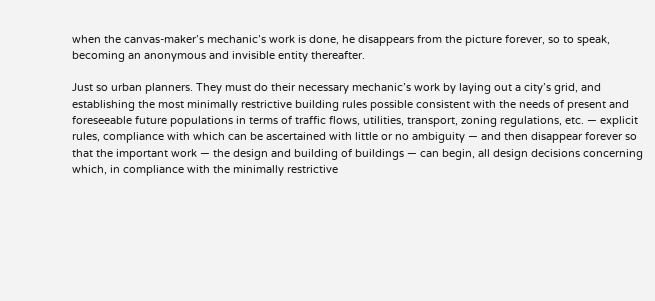when the canvas-maker’s mechanic’s work is done, he disappears from the picture forever, so to speak, becoming an anonymous and invisible entity thereafter.

Just so urban planners. They must do their necessary mechanic’s work by laying out a city’s grid, and establishing the most minimally restrictive building rules possible consistent with the needs of present and foreseeable future populations in terms of traffic flows, utilities, transport, zoning regulations, etc. — explicit rules, compliance with which can be ascertained with little or no ambiguity — and then disappear forever so that the important work — the design and building of buildings — can begin, all design decisions concerning which, in compliance with the minimally restrictive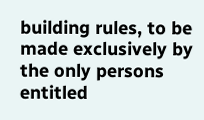building rules, to be made exclusively by the only persons entitled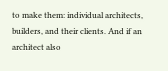to make them: individual architects, builders, and their clients. And if an architect also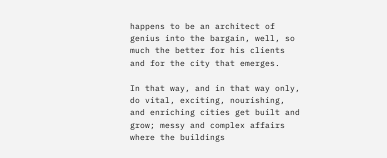happens to be an architect of genius into the bargain, well, so much the better for his clients and for the city that emerges.

In that way, and in that way only, do vital, exciting, nourishing, and enriching cities get built and grow; messy and complex affairs where the buildings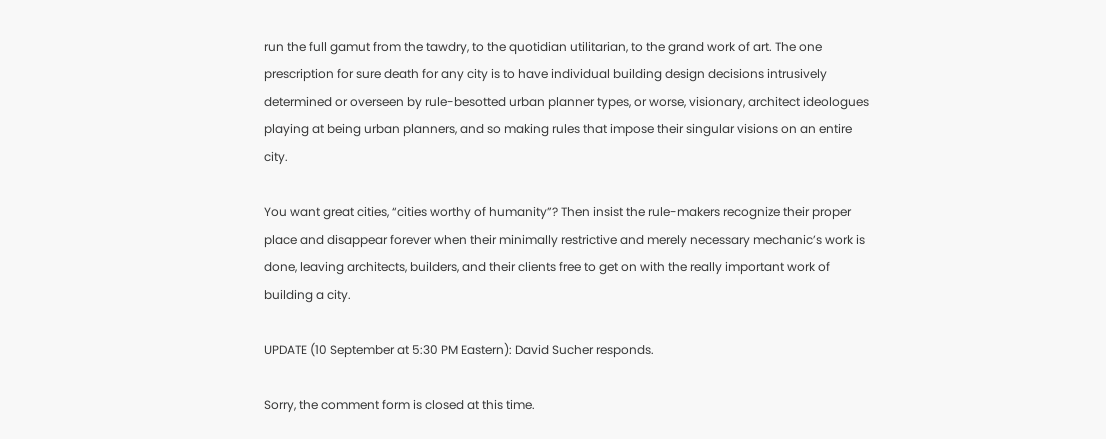run the full gamut from the tawdry, to the quotidian utilitarian, to the grand work of art. The one prescription for sure death for any city is to have individual building design decisions intrusively determined or overseen by rule-besotted urban planner types, or worse, visionary, architect ideologues playing at being urban planners, and so making rules that impose their singular visions on an entire city.

You want great cities, “cities worthy of humanity”? Then insist the rule-makers recognize their proper place and disappear forever when their minimally restrictive and merely necessary mechanic’s work is done, leaving architects, builders, and their clients free to get on with the really important work of building a city.

UPDATE (10 September at 5:30 PM Eastern): David Sucher responds.

Sorry, the comment form is closed at this time.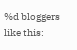%d bloggers like this: